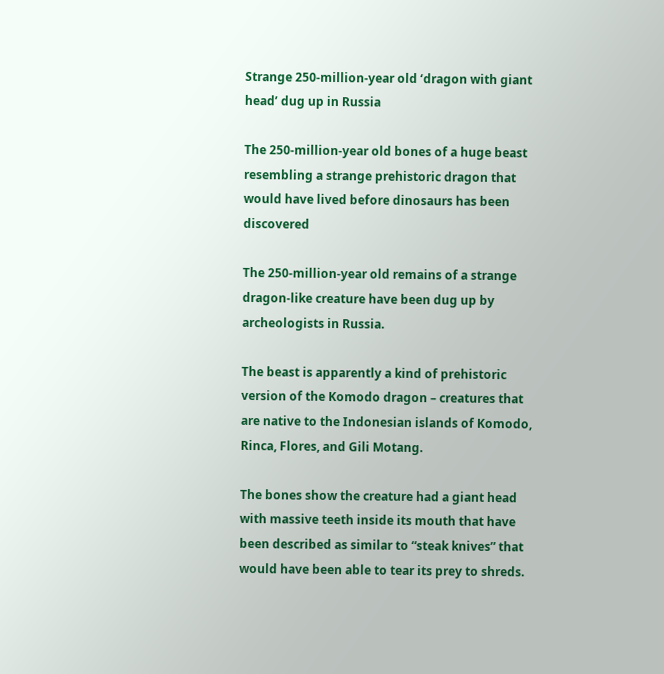Strange 250-million-year old ‘dragon with giant head’ dug up in Russia

The 250-million-year old bones of a huge beast resembling a strange prehistoric dragon that would have lived before dinosaurs has been discovered

The 250-million-year old remains of a strange dragon-like creature have been dug up by archeologists in Russia.

The beast is apparently a kind of prehistoric version of the Komodo dragon – creatures that are native to the Indonesian islands of Komodo, Rinca, Flores, and Gili Motang.

The bones show the creature had a giant head with massive teeth inside its mouth that have been described as similar to “steak knives” that would have been able to tear its prey to shreds.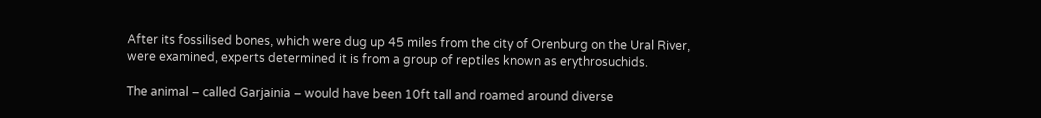After its fossilised bones, which were dug up 45 miles from the city of Orenburg on the Ural River, were examined, experts determined it is from a group of reptiles known as erythrosuchids.

The animal – called Garjainia – would have been 10ft tall and roamed around diverse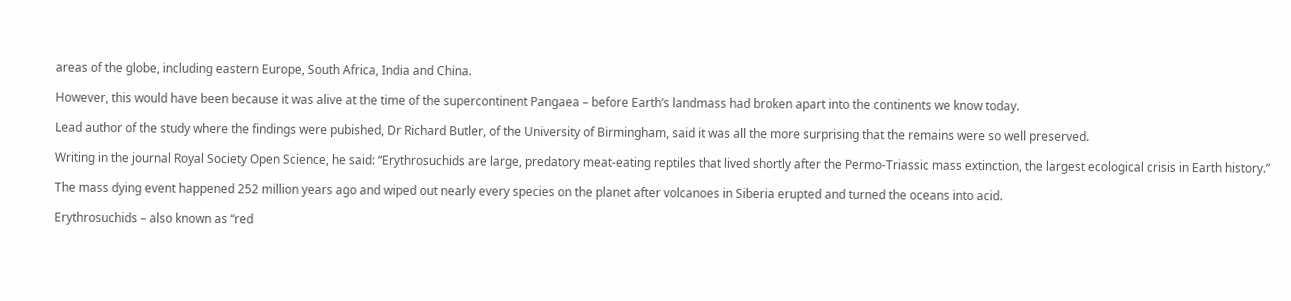areas of the globe, including eastern Europe, South Africa, India and China.

However, this would have been because it was alive at the time of the supercontinent Pangaea – before Earth’s landmass had broken apart into the continents we know today.

Lead author of the study where the findings were pubished, Dr Richard Butler, of the University of Birmingham, said it was all the more surprising that the remains were so well preserved.

Writing in the journal Royal Society Open Science, he said: “Erythrosuchids are large, predatory meat-eating reptiles that lived shortly after the Permo-Triassic mass extinction, the largest ecological crisis in Earth history.”

The mass dying event happened 252 million years ago and wiped out nearly every species on the planet after volcanoes in Siberia erupted and turned the oceans into acid.

Erythrosuchids – also known as “red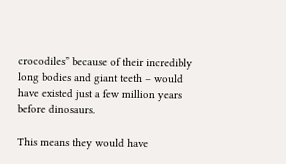crocodiles” because of their incredibly long bodies and giant teeth – would have existed just a few million years before dinosaurs.

This means they would have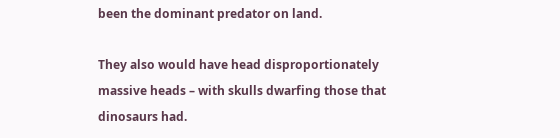been the dominant predator on land.

They also would have head disproportionately massive heads – with skulls dwarfing those that dinosaurs had.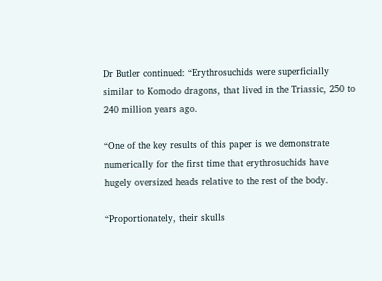Dr Butler continued: “Erythrosuchids were superficially similar to Komodo dragons, that lived in the Triassic, 250 to 240 million years ago.

“One of the key results of this paper is we demonstrate numerically for the first time that erythrosuchids have hugely oversized heads relative to the rest of the body.

“Proportionately, their skulls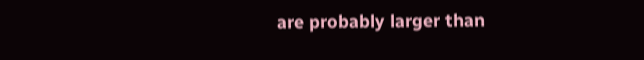are probably larger than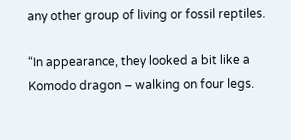any other group of living or fossil reptiles.

“In appearance, they looked a bit like a Komodo dragon – walking on four legs.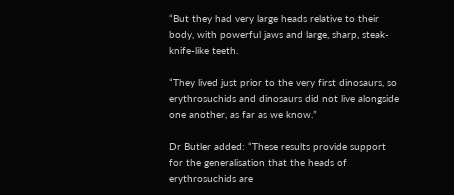“But they had very large heads relative to their body, with powerful jaws and large, sharp, steak-knife-like teeth.

“They lived just prior to the very first dinosaurs, so erythrosuchids and dinosaurs did not live alongside one another, as far as we know.”

Dr Butler added: “These results provide support for the generalisation that the heads of erythrosuchids are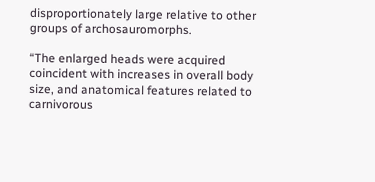disproportionately large relative to other groups of archosauromorphs.

“The enlarged heads were acquired coincident with increases in overall body size, and anatomical features related to carnivorous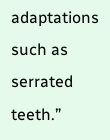adaptations such as serrated teeth.”